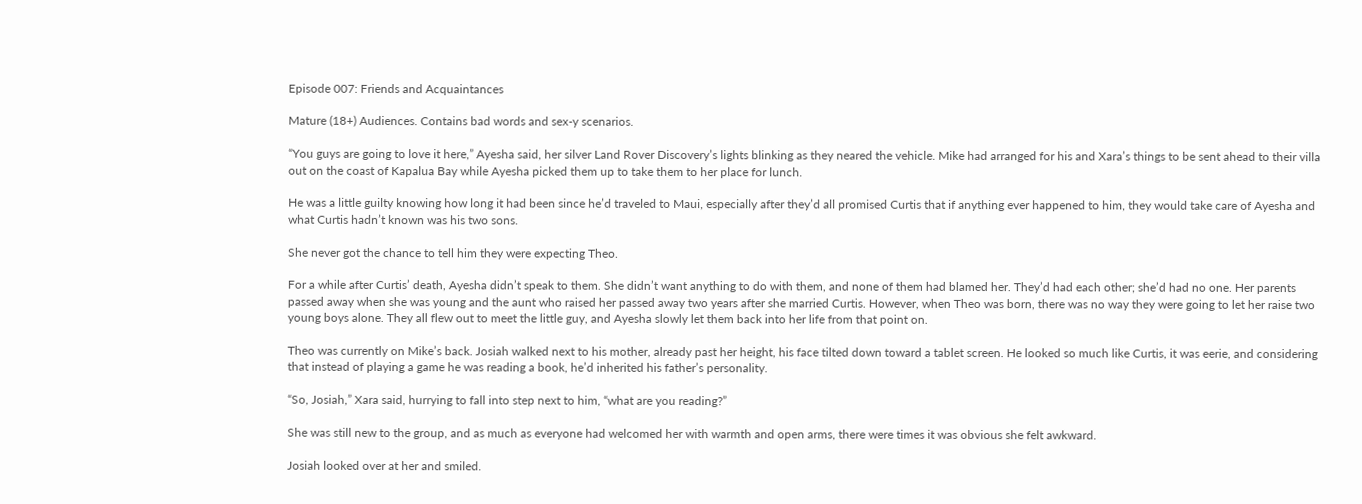Episode 007: Friends and Acquaintances

Mature (18+) Audiences. Contains bad words and sex-y scenarios.

“You guys are going to love it here,” Ayesha said, her silver Land Rover Discovery’s lights blinking as they neared the vehicle. Mike had arranged for his and Xara’s things to be sent ahead to their villa out on the coast of Kapalua Bay while Ayesha picked them up to take them to her place for lunch.

He was a little guilty knowing how long it had been since he’d traveled to Maui, especially after they’d all promised Curtis that if anything ever happened to him, they would take care of Ayesha and what Curtis hadn’t known was his two sons.

She never got the chance to tell him they were expecting Theo.

For a while after Curtis’ death, Ayesha didn’t speak to them. She didn’t want anything to do with them, and none of them had blamed her. They’d had each other; she’d had no one. Her parents passed away when she was young and the aunt who raised her passed away two years after she married Curtis. However, when Theo was born, there was no way they were going to let her raise two young boys alone. They all flew out to meet the little guy, and Ayesha slowly let them back into her life from that point on.

Theo was currently on Mike’s back. Josiah walked next to his mother, already past her height, his face tilted down toward a tablet screen. He looked so much like Curtis, it was eerie, and considering that instead of playing a game he was reading a book, he’d inherited his father’s personality.

“So, Josiah,” Xara said, hurrying to fall into step next to him, “what are you reading?”

She was still new to the group, and as much as everyone had welcomed her with warmth and open arms, there were times it was obvious she felt awkward.

Josiah looked over at her and smiled.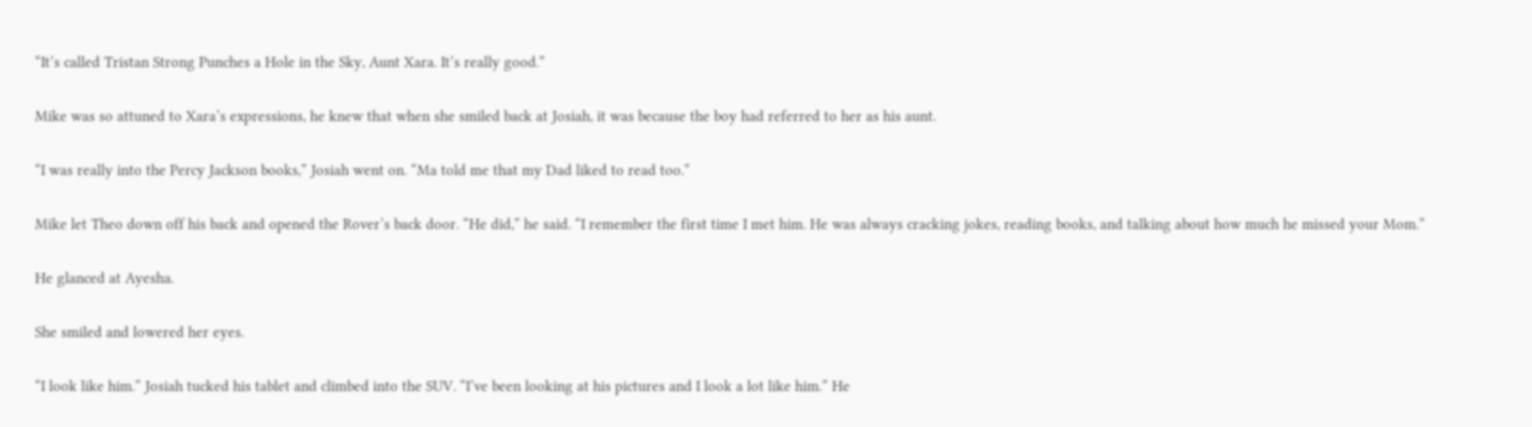“It’s called Tristan Strong Punches a Hole in the Sky, Aunt Xara. It’s really good.”

Mike was so attuned to Xara’s expressions, he knew that when she smiled back at Josiah, it was because the boy had referred to her as his aunt.

“I was really into the Percy Jackson books,” Josiah went on. “Ma told me that my Dad liked to read too.”

Mike let Theo down off his back and opened the Rover’s back door. “He did,” he said. “I remember the first time I met him. He was always cracking jokes, reading books, and talking about how much he missed your Mom.”

He glanced at Ayesha.

She smiled and lowered her eyes.

“I look like him.” Josiah tucked his tablet and climbed into the SUV. “I’ve been looking at his pictures and I look a lot like him.” He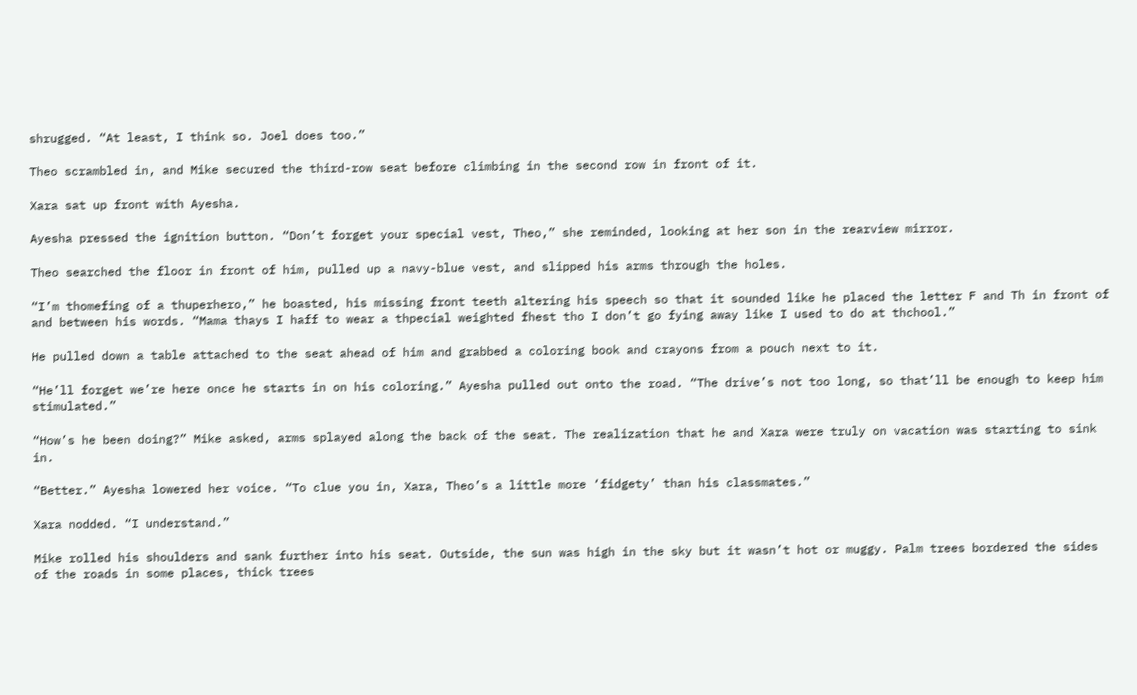shrugged. “At least, I think so. Joel does too.”

Theo scrambled in, and Mike secured the third-row seat before climbing in the second row in front of it.

Xara sat up front with Ayesha.

Ayesha pressed the ignition button. “Don’t forget your special vest, Theo,” she reminded, looking at her son in the rearview mirror.

Theo searched the floor in front of him, pulled up a navy-blue vest, and slipped his arms through the holes.

“I’m thomefing of a thuperhero,” he boasted, his missing front teeth altering his speech so that it sounded like he placed the letter F and Th in front of and between his words. “Mama thays I haff to wear a thpecial weighted fhest tho I don’t go fying away like I used to do at thchool.”

He pulled down a table attached to the seat ahead of him and grabbed a coloring book and crayons from a pouch next to it.

“He’ll forget we’re here once he starts in on his coloring.” Ayesha pulled out onto the road. “The drive’s not too long, so that’ll be enough to keep him stimulated.”

“How’s he been doing?” Mike asked, arms splayed along the back of the seat. The realization that he and Xara were truly on vacation was starting to sink in.

“Better.” Ayesha lowered her voice. “To clue you in, Xara, Theo’s a little more ‘fidgety’ than his classmates.”

Xara nodded. “I understand.”

Mike rolled his shoulders and sank further into his seat. Outside, the sun was high in the sky but it wasn’t hot or muggy. Palm trees bordered the sides of the roads in some places, thick trees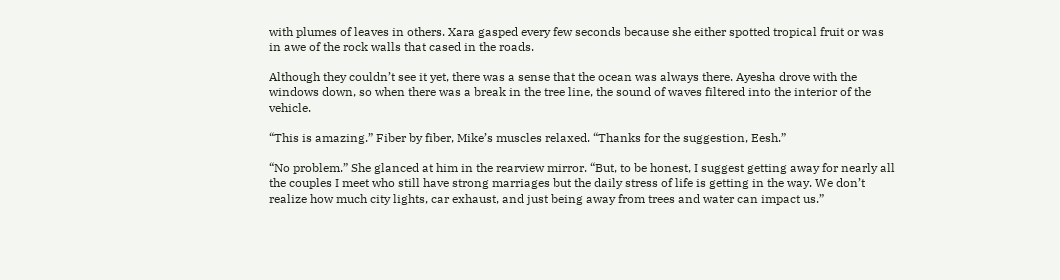with plumes of leaves in others. Xara gasped every few seconds because she either spotted tropical fruit or was in awe of the rock walls that cased in the roads.

Although they couldn’t see it yet, there was a sense that the ocean was always there. Ayesha drove with the windows down, so when there was a break in the tree line, the sound of waves filtered into the interior of the vehicle.

“This is amazing.” Fiber by fiber, Mike’s muscles relaxed. “Thanks for the suggestion, Eesh.”

“No problem.” She glanced at him in the rearview mirror. “But, to be honest, I suggest getting away for nearly all the couples I meet who still have strong marriages but the daily stress of life is getting in the way. We don’t realize how much city lights, car exhaust, and just being away from trees and water can impact us.”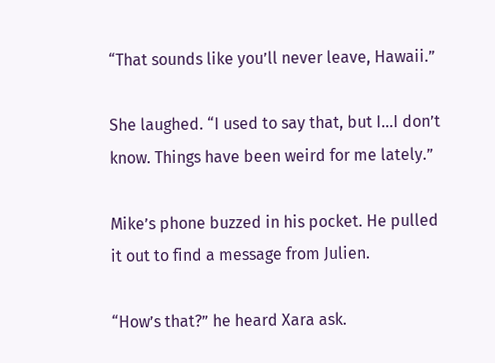“That sounds like you’ll never leave, Hawaii.”

She laughed. “I used to say that, but I…I don’t know. Things have been weird for me lately.”

Mike’s phone buzzed in his pocket. He pulled it out to find a message from Julien.

“How’s that?” he heard Xara ask.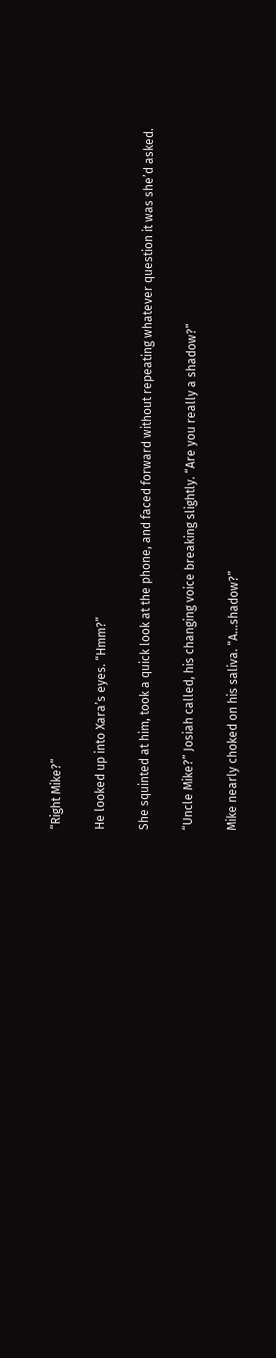“Right Mike?”

He looked up into Xara’s eyes. “Hmm?”

She squinted at him, took a quick look at the phone, and faced forward without repeating whatever question it was she’d asked.

“Uncle Mike?” Josiah called, his changing voice breaking slightly. “Are you really a shadow?”

Mike nearly choked on his saliva. “A…shadow?”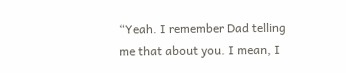“Yeah. I remember Dad telling me that about you. I mean, I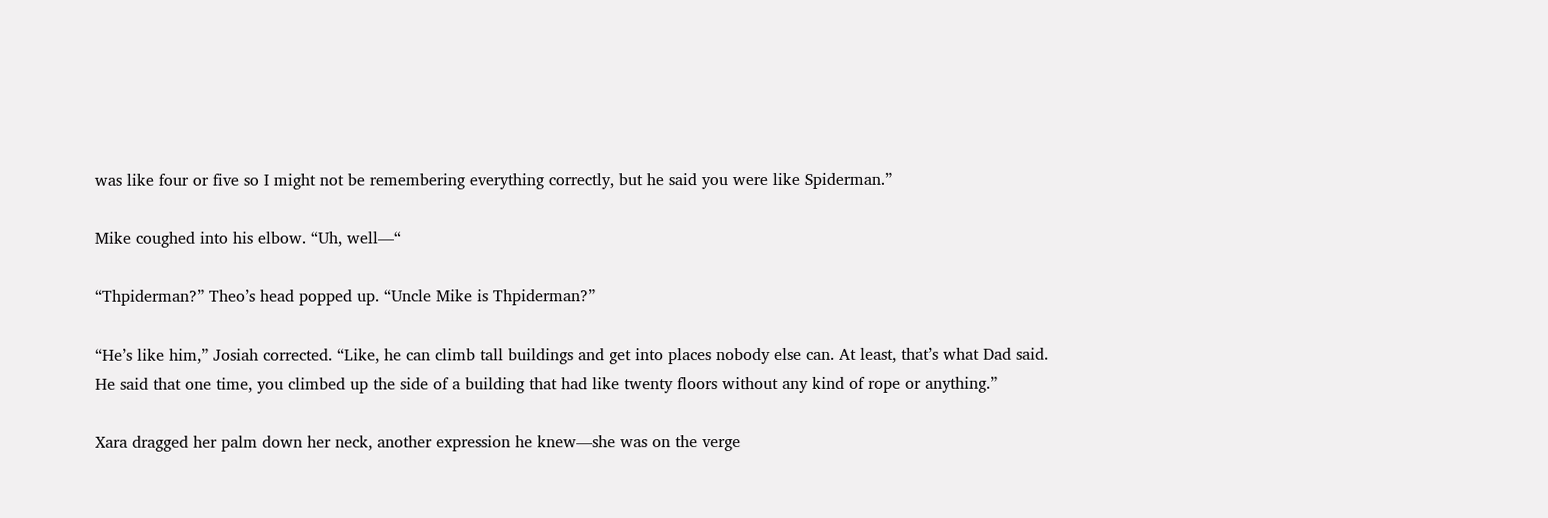was like four or five so I might not be remembering everything correctly, but he said you were like Spiderman.”

Mike coughed into his elbow. “Uh, well—“

“Thpiderman?” Theo’s head popped up. “Uncle Mike is Thpiderman?”

“He’s like him,” Josiah corrected. “Like, he can climb tall buildings and get into places nobody else can. At least, that’s what Dad said. He said that one time, you climbed up the side of a building that had like twenty floors without any kind of rope or anything.”

Xara dragged her palm down her neck, another expression he knew—she was on the verge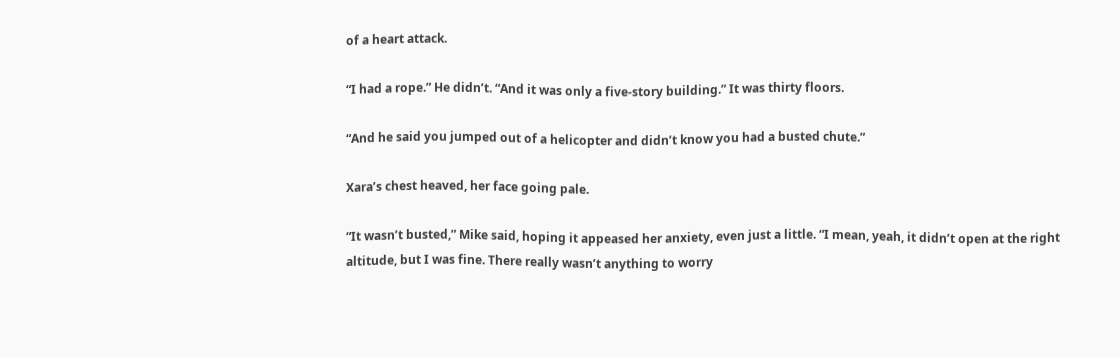of a heart attack.

“I had a rope.” He didn’t. “And it was only a five-story building.” It was thirty floors.

“And he said you jumped out of a helicopter and didn’t know you had a busted chute.”

Xara’s chest heaved, her face going pale.

“It wasn’t busted,” Mike said, hoping it appeased her anxiety, even just a little. “I mean, yeah, it didn’t open at the right altitude, but I was fine. There really wasn’t anything to worry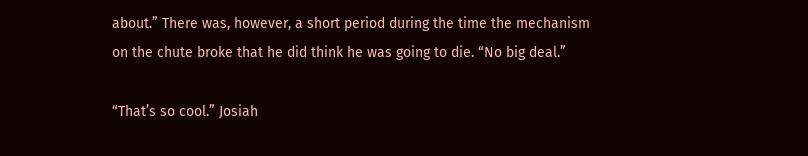about.” There was, however, a short period during the time the mechanism on the chute broke that he did think he was going to die. “No big deal.”

“That’s so cool.” Josiah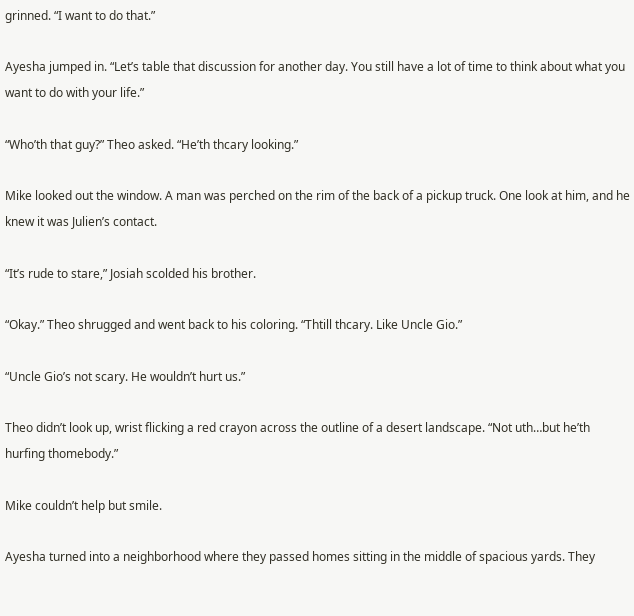grinned. “I want to do that.”

Ayesha jumped in. “Let’s table that discussion for another day. You still have a lot of time to think about what you want to do with your life.”

“Who’th that guy?” Theo asked. “He’th thcary looking.”

Mike looked out the window. A man was perched on the rim of the back of a pickup truck. One look at him, and he knew it was Julien’s contact.

“It’s rude to stare,” Josiah scolded his brother.

“Okay.” Theo shrugged and went back to his coloring. “Thtill thcary. Like Uncle Gio.”

“Uncle Gio’s not scary. He wouldn’t hurt us.”

Theo didn’t look up, wrist flicking a red crayon across the outline of a desert landscape. “Not uth…but he’th hurfing thomebody.”

Mike couldn’t help but smile.

Ayesha turned into a neighborhood where they passed homes sitting in the middle of spacious yards. They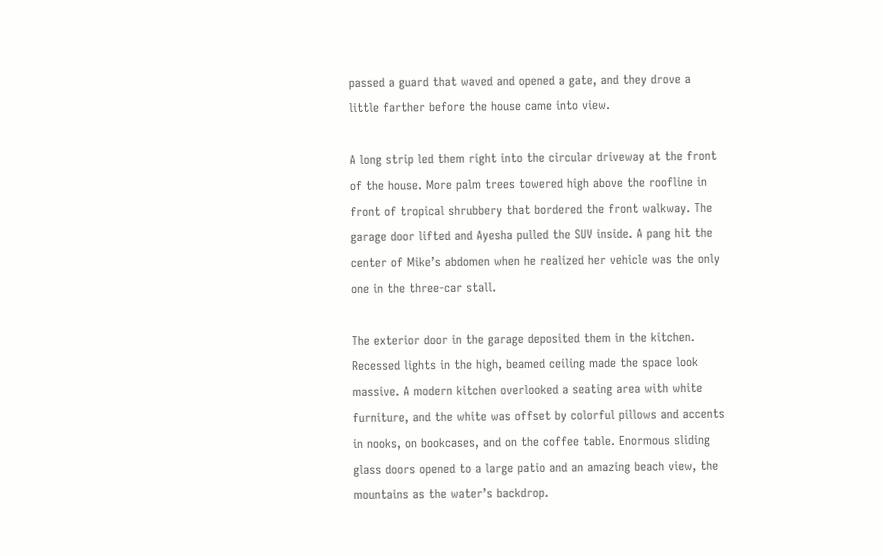passed a guard that waved and opened a gate, and they drove a little farther before the house came into view.

A long strip led them right into the circular driveway at the front of the house. More palm trees towered high above the roofline in front of tropical shrubbery that bordered the front walkway. The garage door lifted and Ayesha pulled the SUV inside. A pang hit the center of Mike’s abdomen when he realized her vehicle was the only one in the three-car stall.

The exterior door in the garage deposited them in the kitchen. Recessed lights in the high, beamed ceiling made the space look massive. A modern kitchen overlooked a seating area with white furniture, and the white was offset by colorful pillows and accents in nooks, on bookcases, and on the coffee table. Enormous sliding glass doors opened to a large patio and an amazing beach view, the mountains as the water’s backdrop.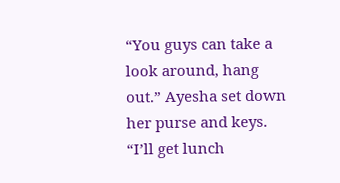“You guys can take a look around, hang out.” Ayesha set down her purse and keys. “I’ll get lunch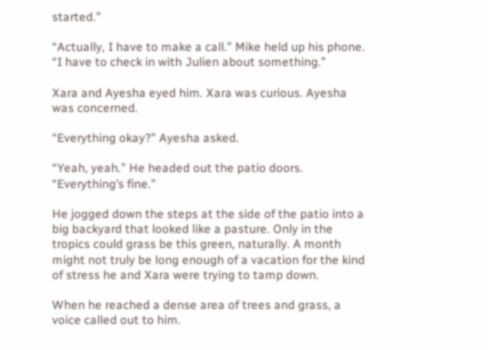started.”

“Actually, I have to make a call.” Mike held up his phone. “I have to check in with Julien about something.”

Xara and Ayesha eyed him. Xara was curious. Ayesha was concerned.

“Everything okay?” Ayesha asked.

“Yeah, yeah.” He headed out the patio doors. “Everything’s fine.”

He jogged down the steps at the side of the patio into a big backyard that looked like a pasture. Only in the tropics could grass be this green, naturally. A month might not truly be long enough of a vacation for the kind of stress he and Xara were trying to tamp down.

When he reached a dense area of trees and grass, a voice called out to him.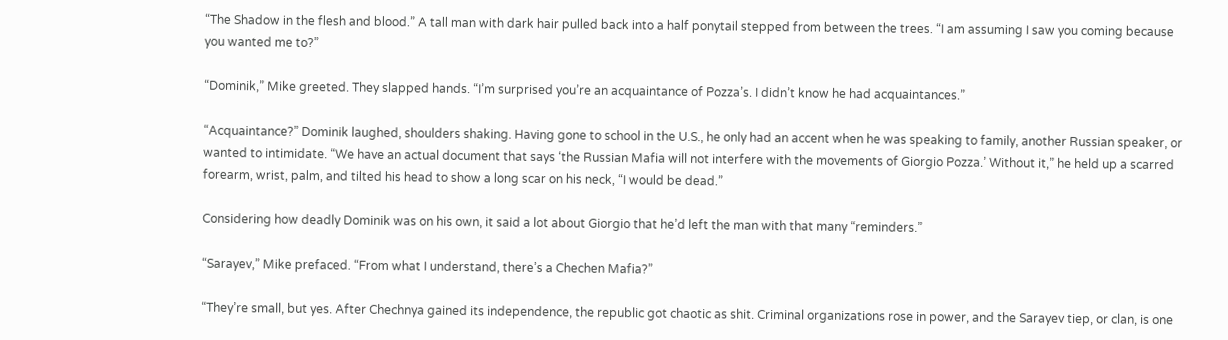“The Shadow in the flesh and blood.” A tall man with dark hair pulled back into a half ponytail stepped from between the trees. “I am assuming I saw you coming because you wanted me to?”

“Dominik,” Mike greeted. They slapped hands. “I’m surprised you’re an acquaintance of Pozza’s. I didn’t know he had acquaintances.”

“Acquaintance?” Dominik laughed, shoulders shaking. Having gone to school in the U.S., he only had an accent when he was speaking to family, another Russian speaker, or wanted to intimidate. “We have an actual document that says ‘the Russian Mafia will not interfere with the movements of Giorgio Pozza.’ Without it,” he held up a scarred forearm, wrist, palm, and tilted his head to show a long scar on his neck, “I would be dead.”

Considering how deadly Dominik was on his own, it said a lot about Giorgio that he’d left the man with that many “reminders.”

“Sarayev,” Mike prefaced. “From what I understand, there’s a Chechen Mafia?”

“They’re small, but yes. After Chechnya gained its independence, the republic got chaotic as shit. Criminal organizations rose in power, and the Sarayev tiep, or clan, is one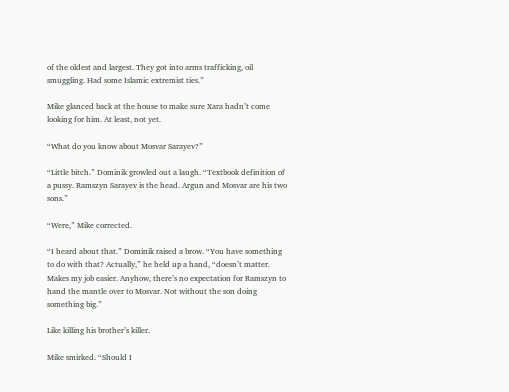of the oldest and largest. They got into arms trafficking, oil smuggling. Had some Islamic extremist ties.”

Mike glanced back at the house to make sure Xara hadn’t come looking for him. At least, not yet.

“What do you know about Mosvar Sarayev?”

“Little bitch.” Dominik growled out a laugh. “Textbook definition of a pussy. Ramszyn Sarayev is the head. Argun and Mosvar are his two sons.”

“Were,” Mike corrected.

“I heard about that.” Dominik raised a brow. “You have something to do with that? Actually,” he held up a hand, “doesn’t matter. Makes my job easier. Anyhow, there’s no expectation for Ramszyn to hand the mantle over to Mosvar. Not without the son doing something big.”

Like killing his brother’s killer.

Mike smirked. “Should I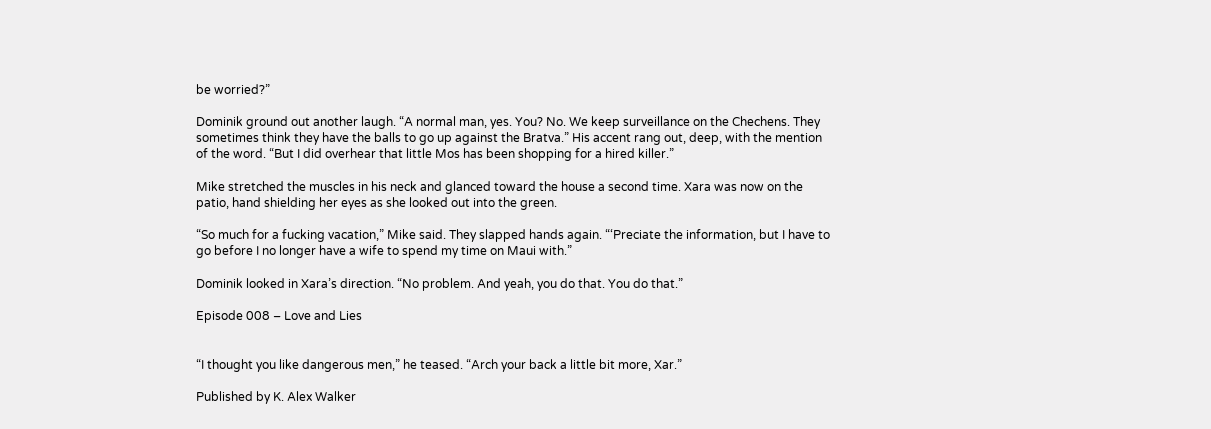be worried?”

Dominik ground out another laugh. “A normal man, yes. You? No. We keep surveillance on the Chechens. They sometimes think they have the balls to go up against the Bratva.” His accent rang out, deep, with the mention of the word. “But I did overhear that little Mos has been shopping for a hired killer.”

Mike stretched the muscles in his neck and glanced toward the house a second time. Xara was now on the patio, hand shielding her eyes as she looked out into the green.

“So much for a fucking vacation,” Mike said. They slapped hands again. “‘Preciate the information, but I have to go before I no longer have a wife to spend my time on Maui with.”

Dominik looked in Xara’s direction. “No problem. And yeah, you do that. You do that.”

Episode 008 – Love and Lies


“I thought you like dangerous men,” he teased. “Arch your back a little bit more, Xar.”

Published by K. Alex Walker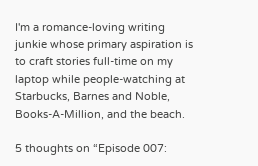I'm a romance-loving writing junkie whose primary aspiration is to craft stories full-time on my laptop while people-watching at Starbucks, Barnes and Noble, Books-A-Million, and the beach.

5 thoughts on “Episode 007: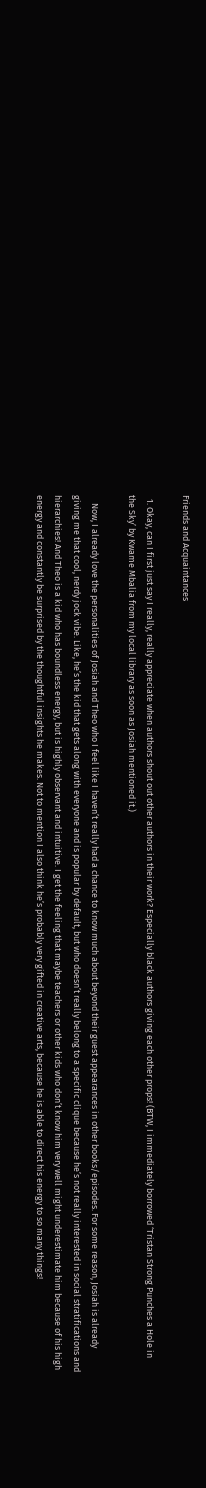Friends and Acquaintances

  1. Okay, can I first just say I really, really appreciate when authors shout out other authors in their work? Especially black authors giving each other props! (BTW, I immediately borrowed ‘Tristan Strong Punches a Hole in the Sky’ by Kwame Mbalia from my local library as soon as Josiah mentioned it.)

    Now, I already love the personalities of Josiah and Theo who I feel like I haven’t really had a chance to know much about beyond their guest appearances in other books/episodes. For some reason, Josiah is already giving me that cool, nerdy jock vibe. Like, he’s the kid that gets along with everyone and is popular by default, but who doesn’t really belong to a specific clique because he’s not really interested in social stratifications and hierarchies! And Theo is a kid who has boundless energy, but is highly observant and intuitive. I get the feeling that maybe teachers or other kids who don’t know him very well might underestimate him because of his high energy and constantly be surprised by the thoughtful insights he makes. Not to mention I also think he’s probably very gifted in creative arts, because he is able to direct his energy to so many things!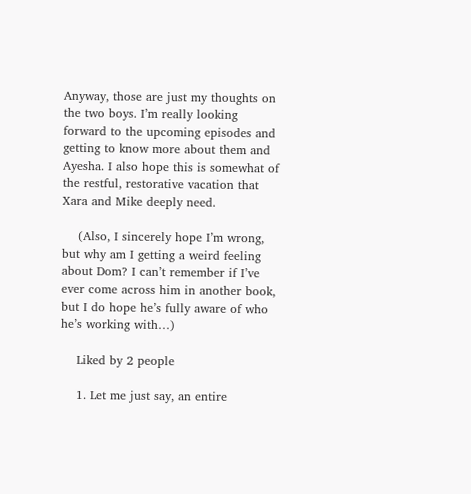Anyway, those are just my thoughts on the two boys. I’m really looking forward to the upcoming episodes and getting to know more about them and Ayesha. I also hope this is somewhat of the restful, restorative vacation that Xara and Mike deeply need.

    (Also, I sincerely hope I’m wrong, but why am I getting a weird feeling about Dom? I can’t remember if I’ve ever come across him in another book, but I do hope he’s fully aware of who he’s working with…)

    Liked by 2 people

    1. Let me just say, an entire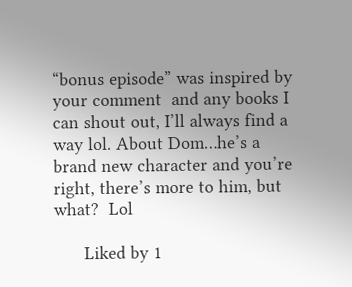“bonus episode” was inspired by your comment  and any books I can shout out, I’ll always find a way lol. About Dom…he’s a brand new character and you’re right, there’s more to him, but what?  Lol

      Liked by 1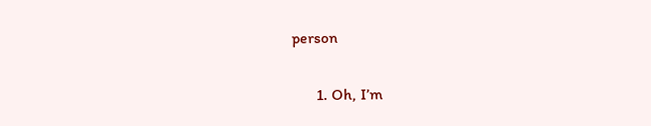person

      1. Oh, I’m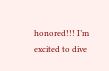honored!!! I’m excited to dive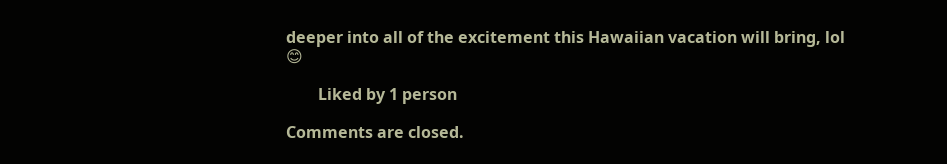deeper into all of the excitement this Hawaiian vacation will bring, lol 😊

        Liked by 1 person

Comments are closed.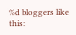%d bloggers like this: